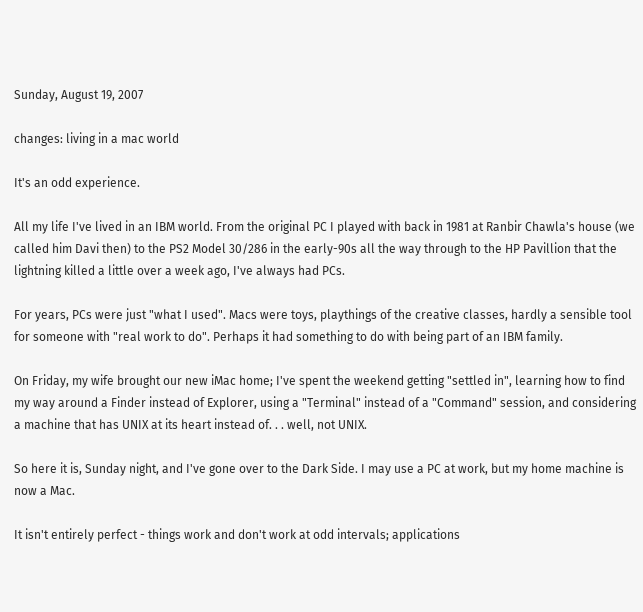Sunday, August 19, 2007

changes: living in a mac world

It's an odd experience.

All my life I've lived in an IBM world. From the original PC I played with back in 1981 at Ranbir Chawla's house (we called him Davi then) to the PS2 Model 30/286 in the early-90s all the way through to the HP Pavillion that the lightning killed a little over a week ago, I've always had PCs.

For years, PCs were just "what I used". Macs were toys, playthings of the creative classes, hardly a sensible tool for someone with "real work to do". Perhaps it had something to do with being part of an IBM family.

On Friday, my wife brought our new iMac home; I've spent the weekend getting "settled in", learning how to find my way around a Finder instead of Explorer, using a "Terminal" instead of a "Command" session, and considering a machine that has UNIX at its heart instead of. . . well, not UNIX.

So here it is, Sunday night, and I've gone over to the Dark Side. I may use a PC at work, but my home machine is now a Mac.

It isn't entirely perfect - things work and don't work at odd intervals; applications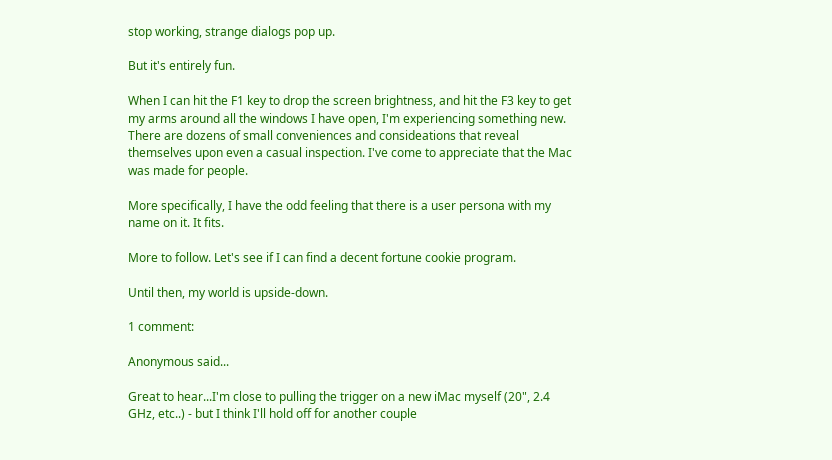stop working, strange dialogs pop up.

But it's entirely fun.

When I can hit the F1 key to drop the screen brightness, and hit the F3 key to get my arms around all the windows I have open, I'm experiencing something new. There are dozens of small conveniences and consideations that reveal themselves upon even a casual inspection. I've come to appreciate that the Mac was made for people.

More specifically, I have the odd feeling that there is a user persona with my name on it. It fits.

More to follow. Let's see if I can find a decent fortune cookie program.

Until then, my world is upside-down.

1 comment:

Anonymous said...

Great to hear...I'm close to pulling the trigger on a new iMac myself (20", 2.4 GHz, etc..) - but I think I'll hold off for another couple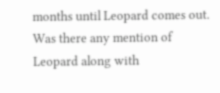months until Leopard comes out. Was there any mention of Leopard along with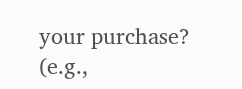your purchase? (e.g.,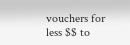vouchers for less $$ to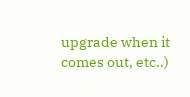upgrade when it comes out, etc..)